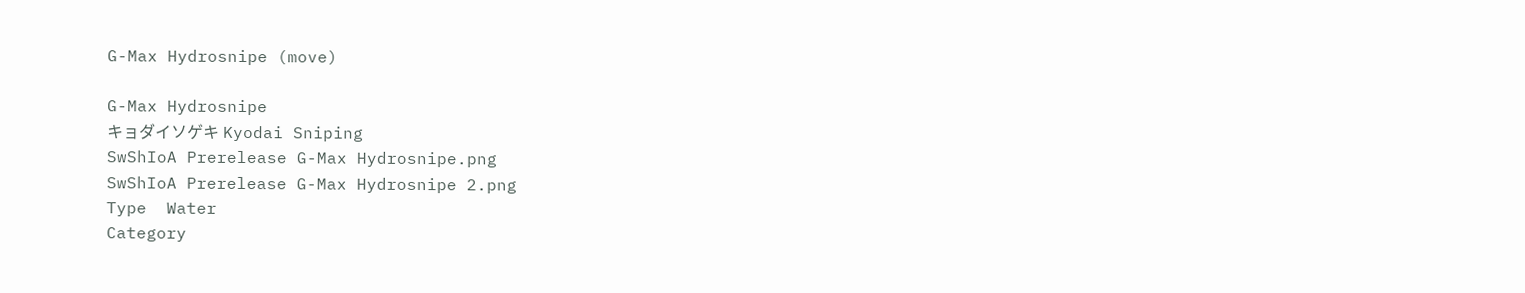G-Max Hydrosnipe (move)

G-Max Hydrosnipe
キョダイソゲキ Kyodai Sniping
SwShIoA Prerelease G-Max Hydrosnipe.png
SwShIoA Prerelease G-Max Hydrosnipe 2.png
Type  Water
Category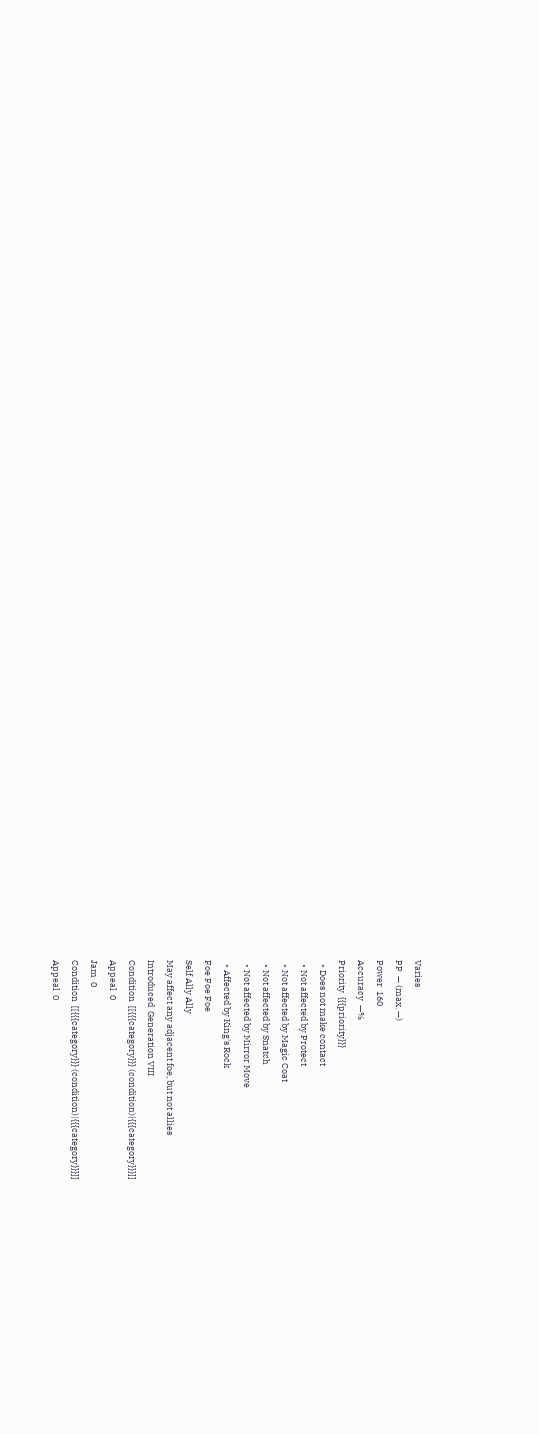Varies
PP  — (max. —)
Power  160
Accuracy  —%
Priority  {{{priority}}}
  • Does not make contact
  • Not affected by Protect
  • Not affected by Magic Coat
  • Not affected by Snatch
  • Not affected by Mirror Move
  • Affected by King's Rock
Foe Foe Foe
Self Ally Ally
May affect any adjacent foe, but not allies
Introduced  Generation VIII
Condition  [[{{{category}}} (condition)|{{{category}}}]]
Appeal  0
Jam  0
Condition  [[{{{category}}} (condition)|{{{category}}}]]
Appeal  0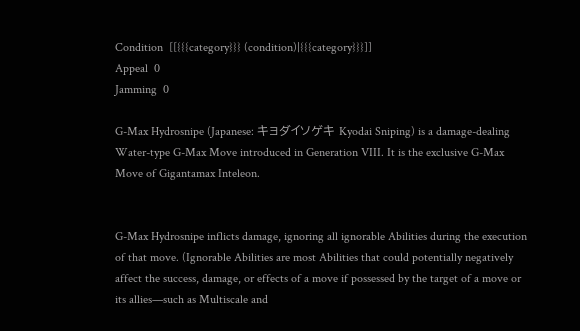Condition  [[{{{category}}} (condition)|{{{category}}}]]
Appeal  0
Jamming  0

G-Max Hydrosnipe (Japanese: キョダイソゲキ Kyodai Sniping) is a damage-dealing Water-type G-Max Move introduced in Generation VIII. It is the exclusive G-Max Move of Gigantamax Inteleon.


G-Max Hydrosnipe inflicts damage, ignoring all ignorable Abilities during the execution of that move. (Ignorable Abilities are most Abilities that could potentially negatively affect the success, damage, or effects of a move if possessed by the target of a move or its allies—such as Multiscale and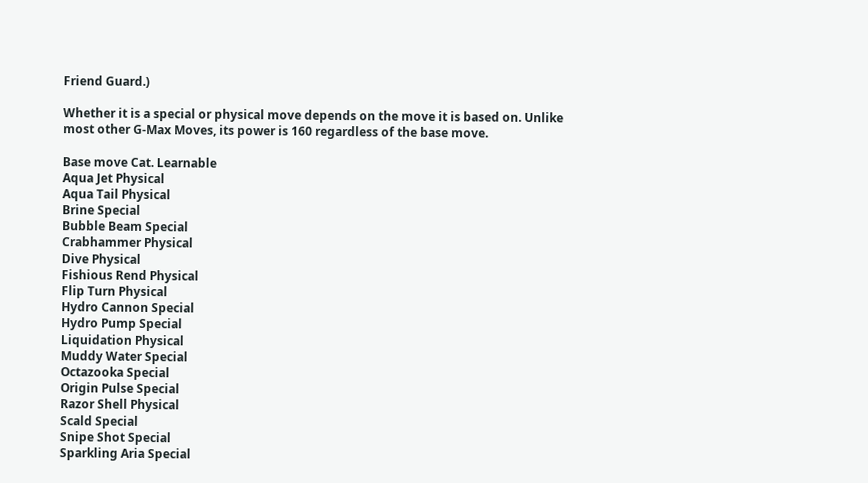Friend Guard.)

Whether it is a special or physical move depends on the move it is based on. Unlike most other G-Max Moves, its power is 160 regardless of the base move.

Base move Cat. Learnable
Aqua Jet Physical
Aqua Tail Physical
Brine Special
Bubble Beam Special
Crabhammer Physical
Dive Physical
Fishious Rend Physical
Flip Turn Physical
Hydro Cannon Special
Hydro Pump Special
Liquidation Physical
Muddy Water Special
Octazooka Special
Origin Pulse Special
Razor Shell Physical
Scald Special
Snipe Shot Special
Sparkling Aria Special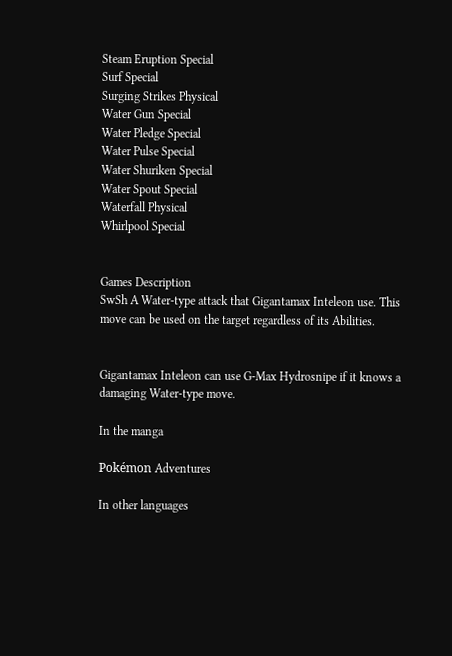Steam Eruption Special
Surf Special
Surging Strikes Physical
Water Gun Special
Water Pledge Special
Water Pulse Special
Water Shuriken Special
Water Spout Special
Waterfall Physical
Whirlpool Special


Games Description
SwSh A Water-type attack that Gigantamax Inteleon use. This move can be used on the target regardless of its Abilities.


Gigantamax Inteleon can use G-Max Hydrosnipe if it knows a damaging Water-type move.

In the manga

Pokémon Adventures

In other languages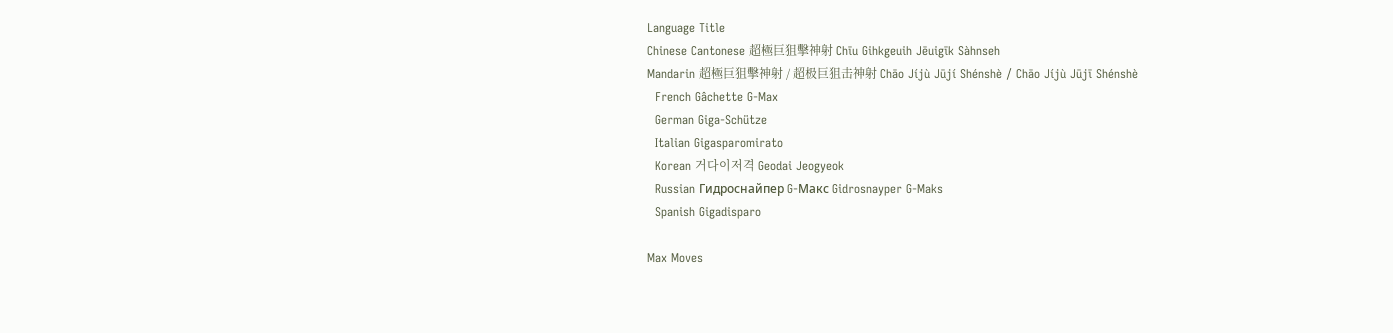Language Title
Chinese Cantonese 超極巨狙擊神射 Chīu Gihkgeuih Jēuigīk Sàhnseh
Mandarin 超極巨狙擊神射 / 超极巨狙击神射 Chāo Jíjù Jūjí Shénshè / Chāo Jíjù Jūjī Shénshè
  French Gâchette G-Max
  German Giga-Schütze
  Italian Gigasparomirato
  Korean 거다이저격 Geodai Jeogyeok
  Russian Гидроснайпер G-Макс Gidrosnayper G-Maks
  Spanish Gigadisparo

Max Moves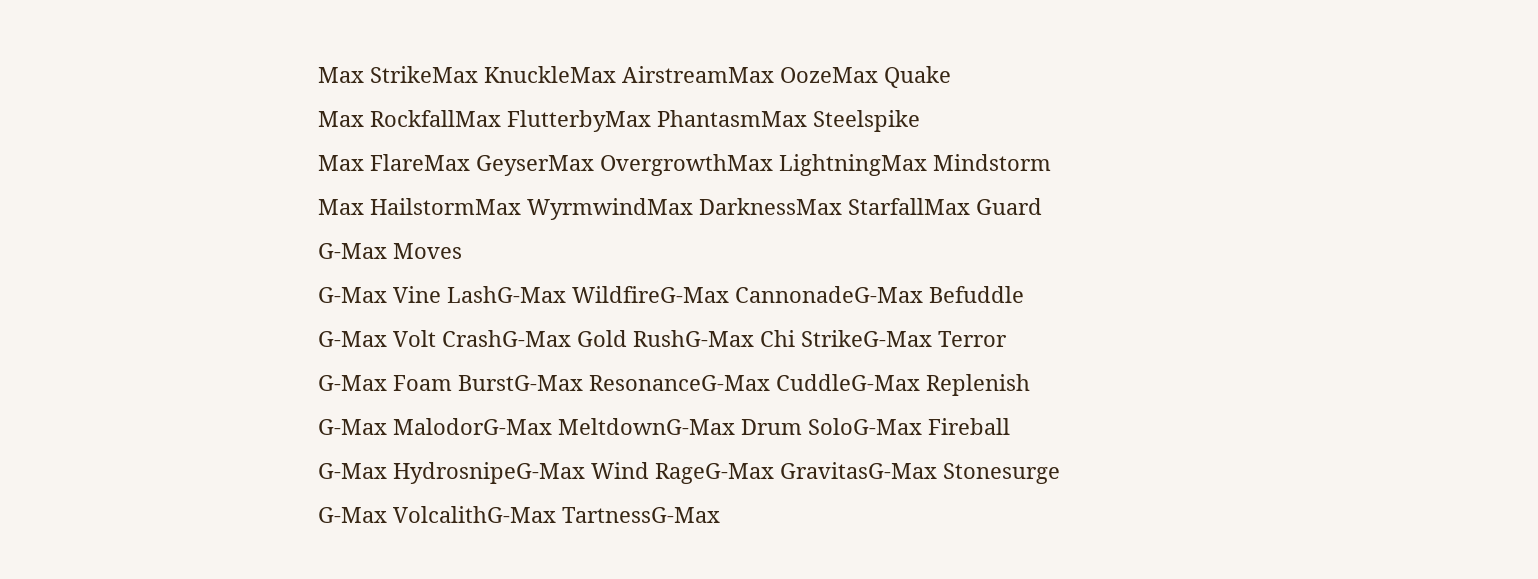Max StrikeMax KnuckleMax AirstreamMax OozeMax Quake
Max RockfallMax FlutterbyMax PhantasmMax Steelspike
Max FlareMax GeyserMax OvergrowthMax LightningMax Mindstorm
Max HailstormMax WyrmwindMax DarknessMax StarfallMax Guard
G-Max Moves
G-Max Vine LashG-Max WildfireG-Max CannonadeG-Max Befuddle
G-Max Volt CrashG-Max Gold RushG-Max Chi StrikeG-Max Terror
G-Max Foam BurstG-Max ResonanceG-Max CuddleG-Max Replenish
G-Max MalodorG-Max MeltdownG-Max Drum SoloG-Max Fireball
G-Max HydrosnipeG-Max Wind RageG-Max GravitasG-Max Stonesurge
G-Max VolcalithG-Max TartnessG-Max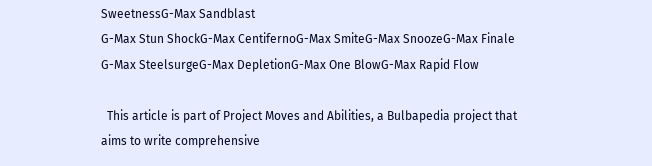SweetnessG-Max Sandblast
G-Max Stun ShockG-Max CentifernoG-Max SmiteG-Max SnoozeG-Max Finale
G-Max SteelsurgeG-Max DepletionG-Max One BlowG-Max Rapid Flow

  This article is part of Project Moves and Abilities, a Bulbapedia project that aims to write comprehensive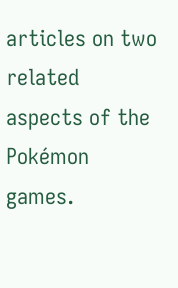articles on two related aspects of the Pokémon games.